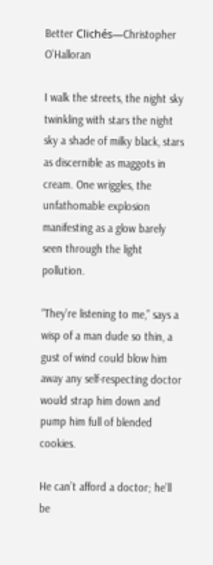Better Clichés—Christopher O’Halloran

I walk the streets, the night sky twinkling with stars the night sky a shade of milky black, stars as discernible as maggots in cream. One wriggles, the unfathomable explosion manifesting as a glow barely seen through the light pollution.

“They’re listening to me,” says a wisp of a man dude so thin, a gust of wind could blow him away any self-respecting doctor would strap him down and pump him full of blended cookies.

He can’t afford a doctor; he’ll be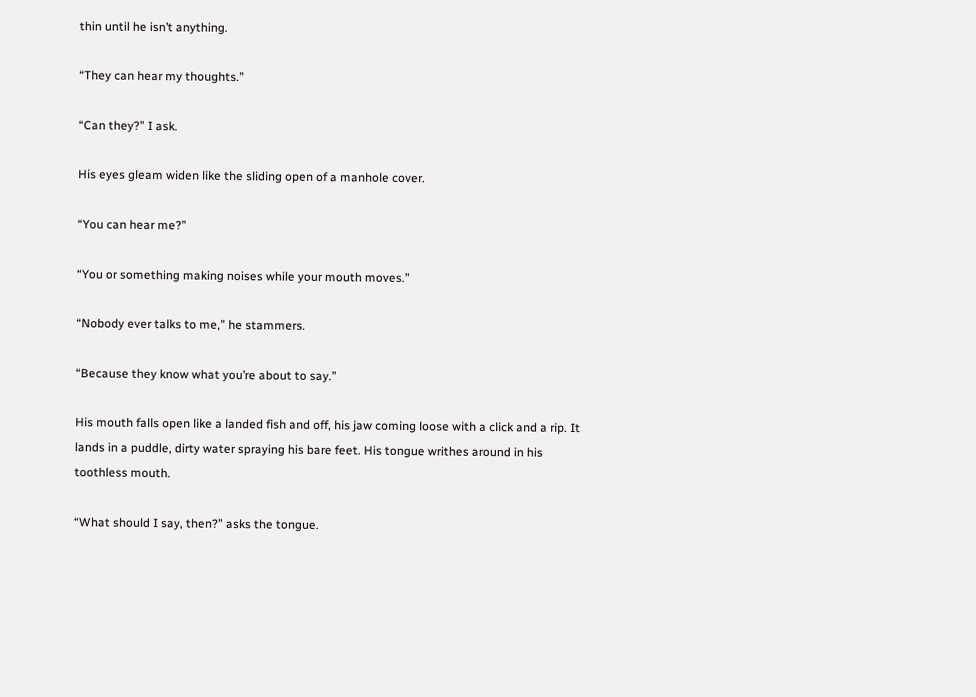thin until he isn’t anything.

“They can hear my thoughts.”

“Can they?” I ask.

His eyes gleam widen like the sliding open of a manhole cover.

“You can hear me?”

“You or something making noises while your mouth moves.”

“Nobody ever talks to me,” he stammers.

“Because they know what you’re about to say.”

His mouth falls open like a landed fish and off, his jaw coming loose with a click and a rip. It lands in a puddle, dirty water spraying his bare feet. His tongue writhes around in his toothless mouth.

“What should I say, then?” asks the tongue.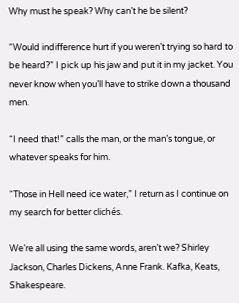Why must he speak? Why can’t he be silent?

“Would indifference hurt if you weren’t trying so hard to be heard?” I pick up his jaw and put it in my jacket. You never know when you’ll have to strike down a thousand men.

“I need that!” calls the man, or the man’s tongue, or whatever speaks for him.

“Those in Hell need ice water,” I return as I continue on my search for better clichés.

We’re all using the same words, aren’t we? Shirley Jackson, Charles Dickens, Anne Frank. Kafka, Keats, Shakespeare.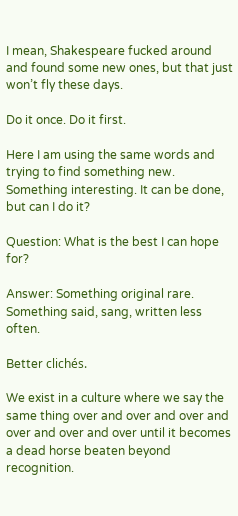I mean, Shakespeare fucked around and found some new ones, but that just won’t fly these days.

Do it once. Do it first.

Here I am using the same words and trying to find something new. Something interesting. It can be done, but can I do it?

Question: What is the best I can hope for?

Answer: Something original rare. Something said, sang, written less often.

Better clichés.

We exist in a culture where we say the same thing over and over and over and over and over and over until it becomes a dead horse beaten beyond recognition.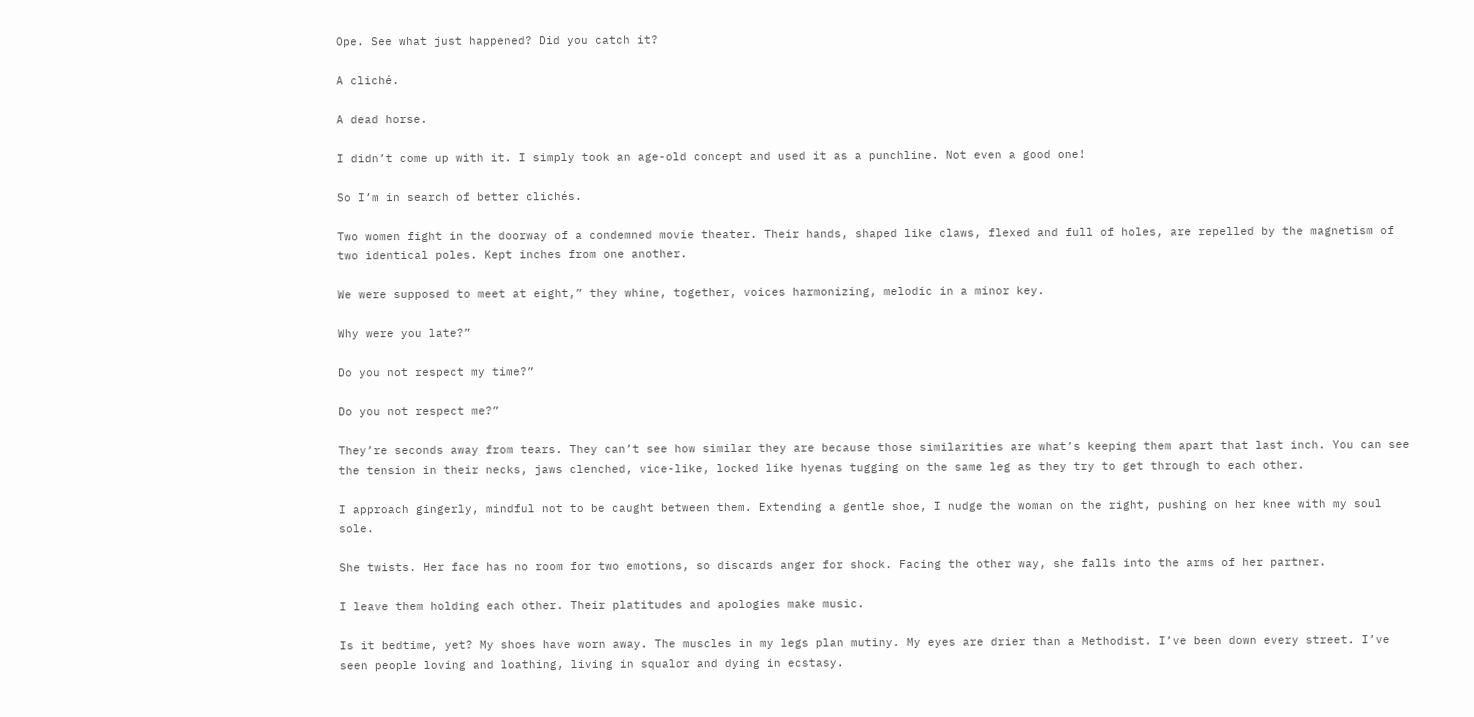Ope. See what just happened? Did you catch it?

A cliché.

A dead horse.

I didn’t come up with it. I simply took an age-old concept and used it as a punchline. Not even a good one!

So I’m in search of better clichés.

Two women fight in the doorway of a condemned movie theater. Their hands, shaped like claws, flexed and full of holes, are repelled by the magnetism of two identical poles. Kept inches from one another.

We were supposed to meet at eight,” they whine, together, voices harmonizing, melodic in a minor key.

Why were you late?”

Do you not respect my time?”

Do you not respect me?”

They’re seconds away from tears. They can’t see how similar they are because those similarities are what’s keeping them apart that last inch. You can see the tension in their necks, jaws clenched, vice-like, locked like hyenas tugging on the same leg as they try to get through to each other.

I approach gingerly, mindful not to be caught between them. Extending a gentle shoe, I nudge the woman on the right, pushing on her knee with my soul sole.

She twists. Her face has no room for two emotions, so discards anger for shock. Facing the other way, she falls into the arms of her partner.

I leave them holding each other. Their platitudes and apologies make music.

Is it bedtime, yet? My shoes have worn away. The muscles in my legs plan mutiny. My eyes are drier than a Methodist. I’ve been down every street. I’ve seen people loving and loathing, living in squalor and dying in ecstasy.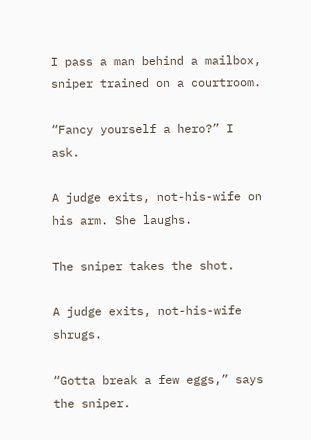I pass a man behind a mailbox, sniper trained on a courtroom.

“Fancy yourself a hero?” I ask.

A judge exits, not-his-wife on his arm. She laughs.

The sniper takes the shot.

A judge exits, not-his-wife shrugs.

“Gotta break a few eggs,” says the sniper.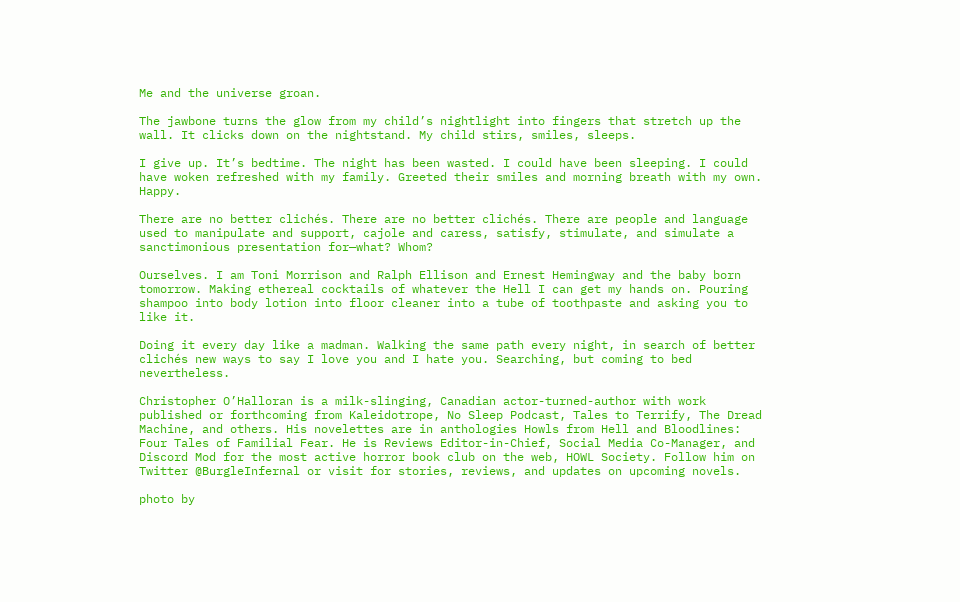Me and the universe groan.

The jawbone turns the glow from my child’s nightlight into fingers that stretch up the wall. It clicks down on the nightstand. My child stirs, smiles, sleeps.

I give up. It’s bedtime. The night has been wasted. I could have been sleeping. I could have woken refreshed with my family. Greeted their smiles and morning breath with my own. Happy.

There are no better clichés. There are no better clichés. There are people and language used to manipulate and support, cajole and caress, satisfy, stimulate, and simulate a sanctimonious presentation for—what? Whom?

Ourselves. I am Toni Morrison and Ralph Ellison and Ernest Hemingway and the baby born tomorrow. Making ethereal cocktails of whatever the Hell I can get my hands on. Pouring shampoo into body lotion into floor cleaner into a tube of toothpaste and asking you to like it.

Doing it every day like a madman. Walking the same path every night, in search of better clichés new ways to say I love you and I hate you. Searching, but coming to bed nevertheless.

Christopher O’Halloran is a milk-slinging, Canadian actor-turned-author with work published or forthcoming from Kaleidotrope, No Sleep Podcast, Tales to Terrify, The Dread Machine, and others. His novelettes are in anthologies Howls from Hell and Bloodlines: Four Tales of Familial Fear. He is Reviews Editor-in-Chief, Social Media Co-Manager, and Discord Mod for the most active horror book club on the web, HOWL Society. Follow him on Twitter @BurgleInfernal or visit for stories, reviews, and updates on upcoming novels.

photo by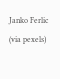Janko Ferlic (via pexels)